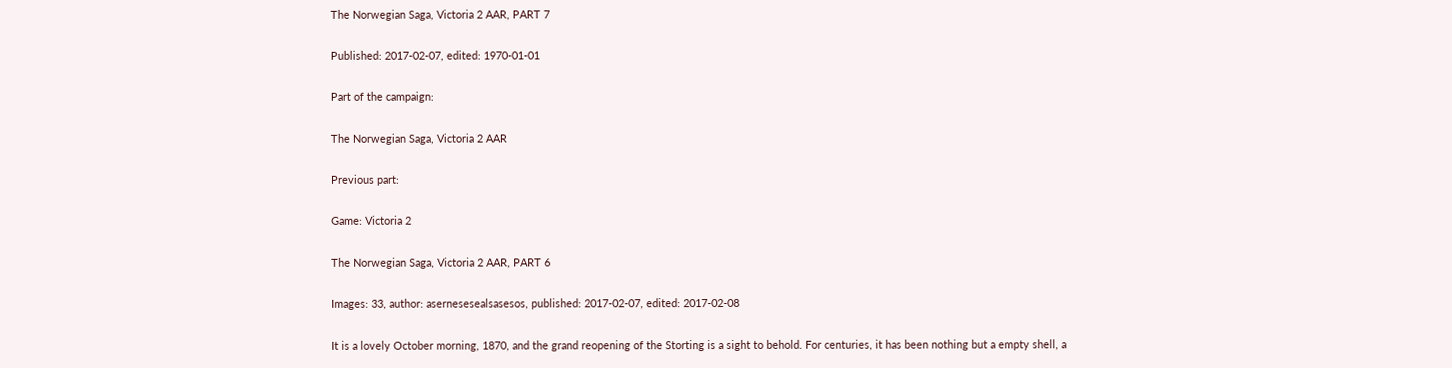The Norwegian Saga, Victoria 2 AAR, PART 7

Published: 2017-02-07, edited: 1970-01-01

Part of the campaign:

The Norwegian Saga, Victoria 2 AAR

Previous part:

Game: Victoria 2

The Norwegian Saga, Victoria 2 AAR, PART 6

Images: 33, author: asernesesealsasesos, published: 2017-02-07, edited: 2017-02-08

It is a lovely October morning, 1870, and the grand reopening of the Storting is a sight to behold. For centuries, it has been nothing but a empty shell, a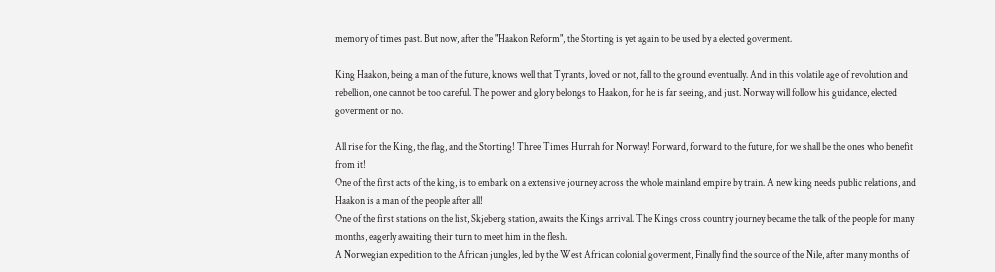memory of times past. But now, after the "Haakon Reform", the Storting is yet again to be used by a elected goverment.

King Haakon, being a man of the future, knows well that Tyrants, loved or not, fall to the ground eventually. And in this volatile age of revolution and rebellion, one cannot be too careful. The power and glory belongs to Haakon, for he is far seeing, and just. Norway will follow his guidance, elected goverment or no.

All rise for the King, the flag, and the Storting! Three Times Hurrah for Norway! Forward, forward to the future, for we shall be the ones who benefit from it!
One of the first acts of the king, is to embark on a extensive journey across the whole mainland empire by train. A new king needs public relations, and Haakon is a man of the people after all!
One of the first stations on the list, Skjeberg station, awaits the Kings arrival. The Kings cross country journey became the talk of the people for many months, eagerly awaiting their turn to meet him in the flesh.
A Norwegian expedition to the African jungles, led by the West African colonial goverment, Finally find the source of the Nile, after many months of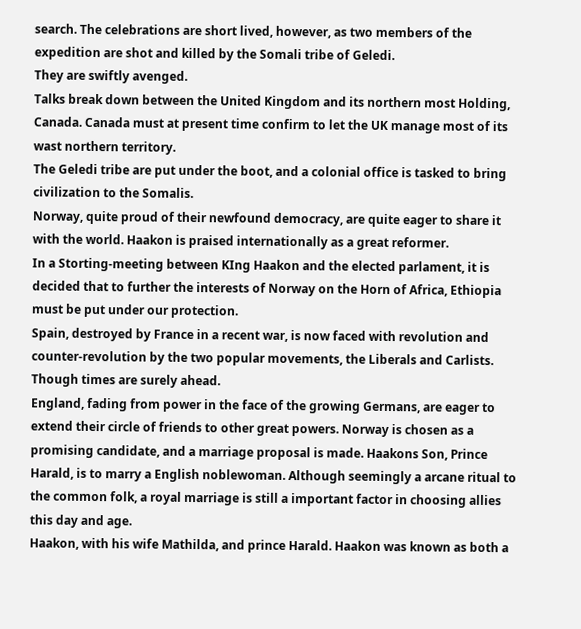search. The celebrations are short lived, however, as two members of the expedition are shot and killed by the Somali tribe of Geledi.
They are swiftly avenged.
Talks break down between the United Kingdom and its northern most Holding, Canada. Canada must at present time confirm to let the UK manage most of its wast northern territory.
The Geledi tribe are put under the boot, and a colonial office is tasked to bring civilization to the Somalis.
Norway, quite proud of their newfound democracy, are quite eager to share it with the world. Haakon is praised internationally as a great reformer.
In a Storting-meeting between KIng Haakon and the elected parlament, it is decided that to further the interests of Norway on the Horn of Africa, Ethiopia must be put under our protection.
Spain, destroyed by France in a recent war, is now faced with revolution and counter-revolution by the two popular movements, the Liberals and Carlists. Though times are surely ahead.
England, fading from power in the face of the growing Germans, are eager to extend their circle of friends to other great powers. Norway is chosen as a promising candidate, and a marriage proposal is made. Haakons Son, Prince Harald, is to marry a English noblewoman. Although seemingly a arcane ritual to the common folk, a royal marriage is still a important factor in choosing allies this day and age.
Haakon, with his wife Mathilda, and prince Harald. Haakon was known as both a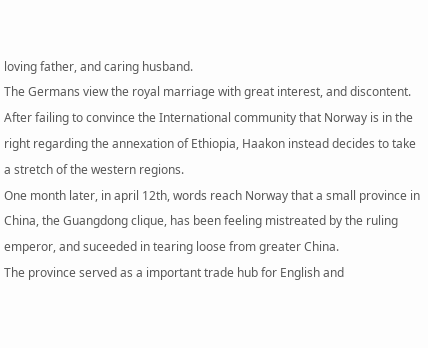loving father, and caring husband.
The Germans view the royal marriage with great interest, and discontent.
After failing to convince the International community that Norway is in the right regarding the annexation of Ethiopia, Haakon instead decides to take a stretch of the western regions.
One month later, in april 12th, words reach Norway that a small province in China, the Guangdong clique, has been feeling mistreated by the ruling emperor, and suceeded in tearing loose from greater China.
The province served as a important trade hub for English and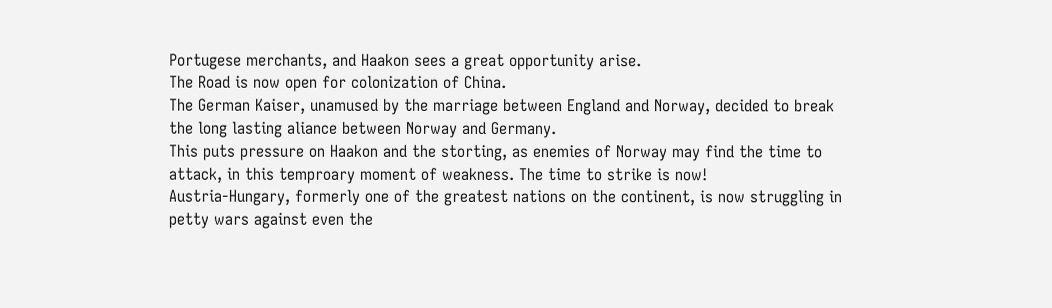Portugese merchants, and Haakon sees a great opportunity arise.
The Road is now open for colonization of China.
The German Kaiser, unamused by the marriage between England and Norway, decided to break the long lasting aliance between Norway and Germany.
This puts pressure on Haakon and the storting, as enemies of Norway may find the time to attack, in this temproary moment of weakness. The time to strike is now!
Austria-Hungary, formerly one of the greatest nations on the continent, is now struggling in petty wars against even the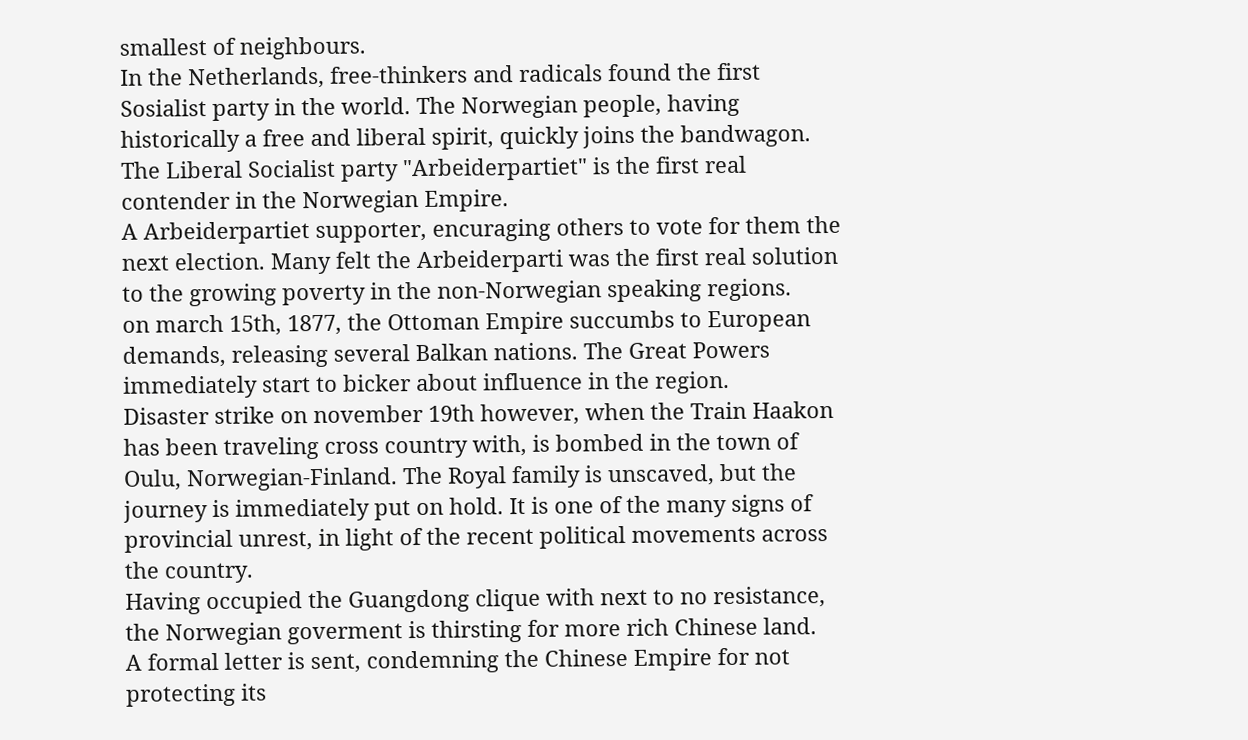smallest of neighbours.
In the Netherlands, free-thinkers and radicals found the first Sosialist party in the world. The Norwegian people, having historically a free and liberal spirit, quickly joins the bandwagon.
The Liberal Socialist party "Arbeiderpartiet" is the first real contender in the Norwegian Empire.
A Arbeiderpartiet supporter, encuraging others to vote for them the next election. Many felt the Arbeiderparti was the first real solution to the growing poverty in the non-Norwegian speaking regions.
on march 15th, 1877, the Ottoman Empire succumbs to European demands, releasing several Balkan nations. The Great Powers immediately start to bicker about influence in the region.
Disaster strike on november 19th however, when the Train Haakon has been traveling cross country with, is bombed in the town of Oulu, Norwegian-Finland. The Royal family is unscaved, but the journey is immediately put on hold. It is one of the many signs of provincial unrest, in light of the recent political movements across the country.
Having occupied the Guangdong clique with next to no resistance, the Norwegian goverment is thirsting for more rich Chinese land.
A formal letter is sent, condemning the Chinese Empire for not protecting its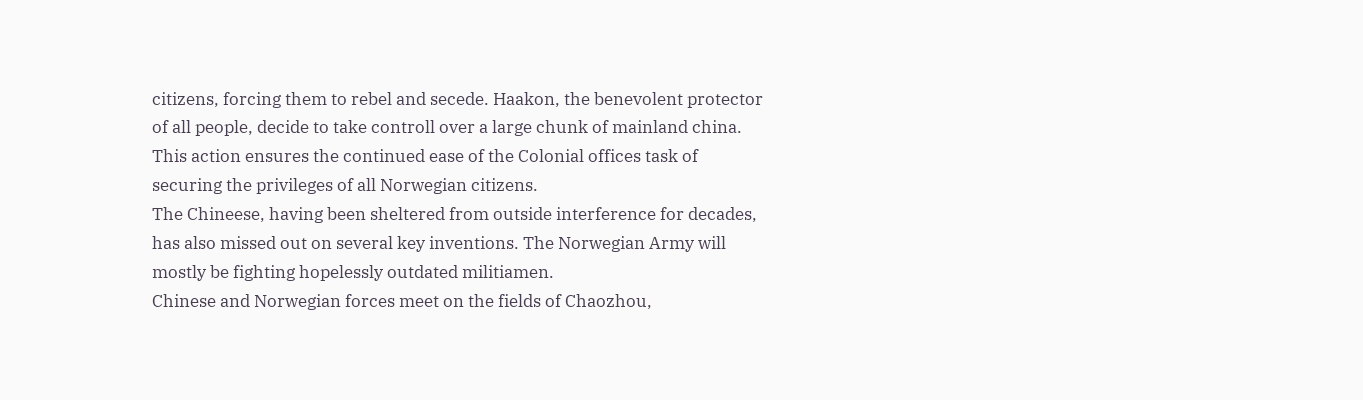citizens, forcing them to rebel and secede. Haakon, the benevolent protector of all people, decide to take controll over a large chunk of mainland china. This action ensures the continued ease of the Colonial offices task of securing the privileges of all Norwegian citizens.
The Chineese, having been sheltered from outside interference for decades, has also missed out on several key inventions. The Norwegian Army will mostly be fighting hopelessly outdated militiamen.
Chinese and Norwegian forces meet on the fields of Chaozhou,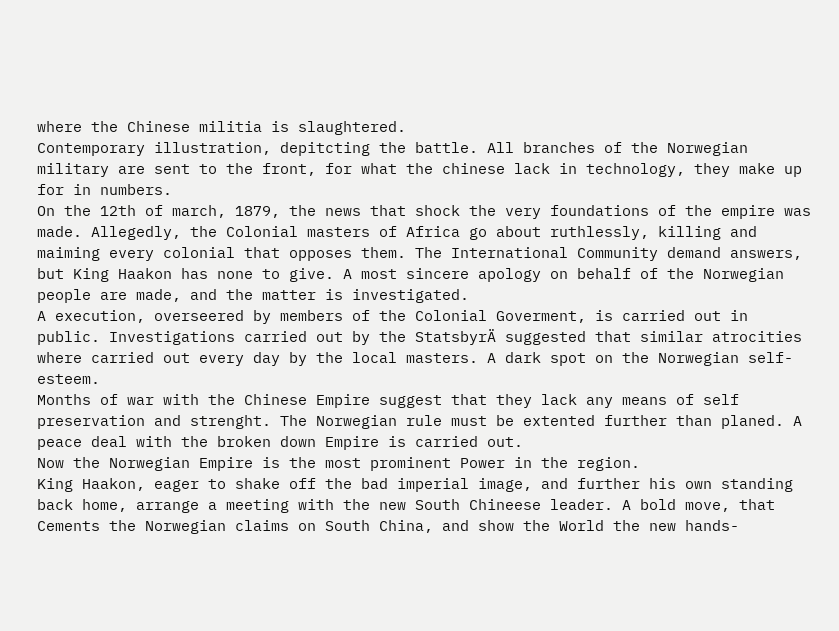where the Chinese militia is slaughtered.
Contemporary illustration, depitcting the battle. All branches of the Norwegian military are sent to the front, for what the chinese lack in technology, they make up for in numbers.
On the 12th of march, 1879, the news that shock the very foundations of the empire was made. Allegedly, the Colonial masters of Africa go about ruthlessly, killing and maiming every colonial that opposes them. The International Community demand answers, but King Haakon has none to give. A most sincere apology on behalf of the Norwegian people are made, and the matter is investigated.
A execution, overseered by members of the Colonial Goverment, is carried out in public. Investigations carried out by the StatsbyrÄ suggested that similar atrocities where carried out every day by the local masters. A dark spot on the Norwegian self-esteem.
Months of war with the Chinese Empire suggest that they lack any means of self preservation and strenght. The Norwegian rule must be extented further than planed. A peace deal with the broken down Empire is carried out.
Now the Norwegian Empire is the most prominent Power in the region.
King Haakon, eager to shake off the bad imperial image, and further his own standing back home, arrange a meeting with the new South Chineese leader. A bold move, that Cements the Norwegian claims on South China, and show the World the new hands-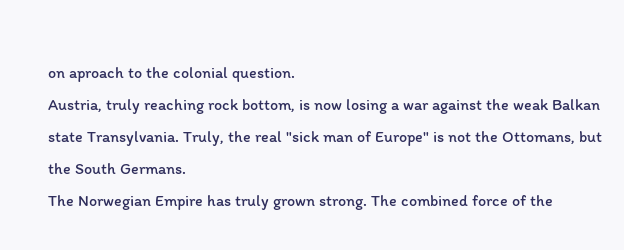on aproach to the colonial question.
Austria, truly reaching rock bottom, is now losing a war against the weak Balkan state Transylvania. Truly, the real "sick man of Europe" is not the Ottomans, but the South Germans.
The Norwegian Empire has truly grown strong. The combined force of the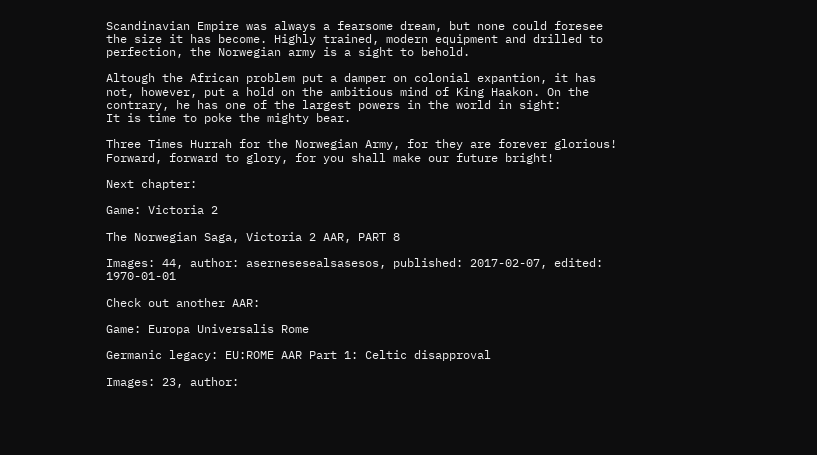Scandinavian Empire was always a fearsome dream, but none could foresee the size it has become. Highly trained, modern equipment and drilled to perfection, the Norwegian army is a sight to behold.

Altough the African problem put a damper on colonial expantion, it has not, however, put a hold on the ambitious mind of King Haakon. On the contrary, he has one of the largest powers in the world in sight:
It is time to poke the mighty bear.

Three Times Hurrah for the Norwegian Army, for they are forever glorious! Forward, forward to glory, for you shall make our future bright!

Next chapter:

Game: Victoria 2

The Norwegian Saga, Victoria 2 AAR, PART 8

Images: 44, author: asernesesealsasesos, published: 2017-02-07, edited: 1970-01-01

Check out another AAR:

Game: Europa Universalis Rome

Germanic legacy: EU:ROME AAR Part 1: Celtic disapproval

Images: 23, author: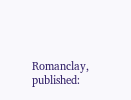Romanclay, published: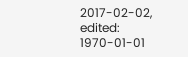2017-02-02, edited: 1970-01-01